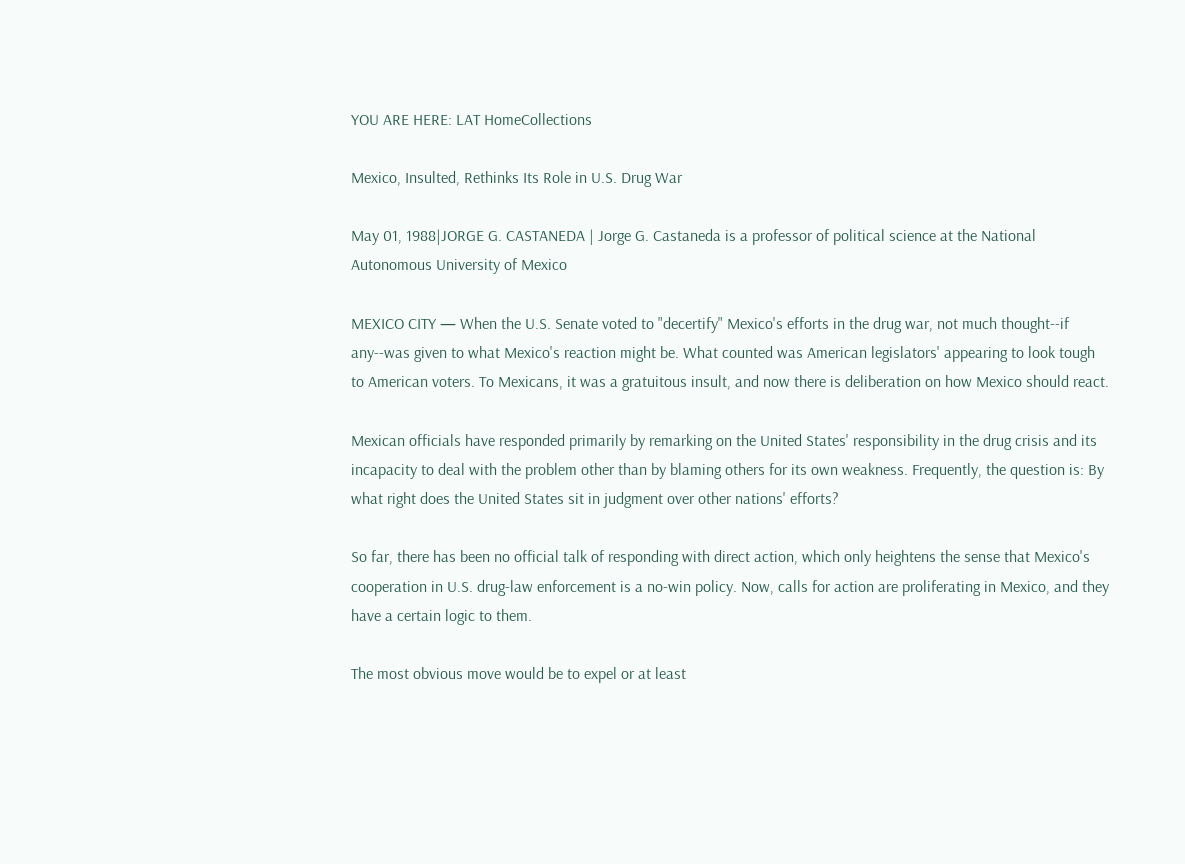YOU ARE HERE: LAT HomeCollections

Mexico, Insulted, Rethinks Its Role in U.S. Drug War

May 01, 1988|JORGE G. CASTANEDA | Jorge G. Castaneda is a professor of political science at the National Autonomous University of Mexico

MEXICO CITY — When the U.S. Senate voted to "decertify" Mexico's efforts in the drug war, not much thought--if any--was given to what Mexico's reaction might be. What counted was American legislators' appearing to look tough to American voters. To Mexicans, it was a gratuitous insult, and now there is deliberation on how Mexico should react.

Mexican officials have responded primarily by remarking on the United States' responsibility in the drug crisis and its incapacity to deal with the problem other than by blaming others for its own weakness. Frequently, the question is: By what right does the United States sit in judgment over other nations' efforts?

So far, there has been no official talk of responding with direct action, which only heightens the sense that Mexico's cooperation in U.S. drug-law enforcement is a no-win policy. Now, calls for action are proliferating in Mexico, and they have a certain logic to them.

The most obvious move would be to expel or at least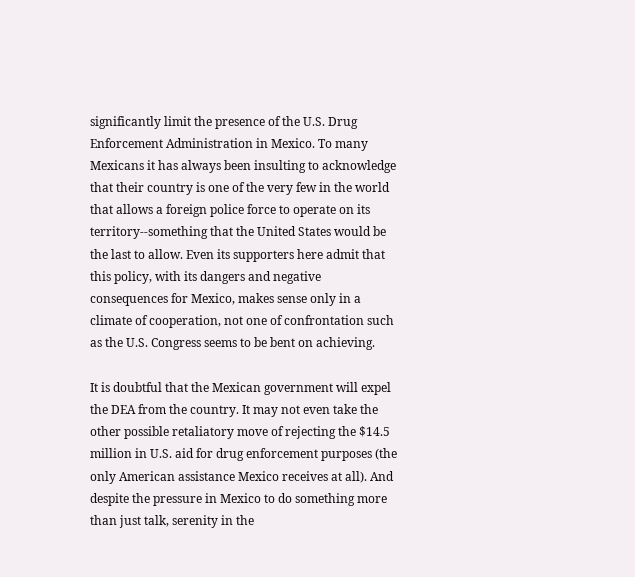significantly limit the presence of the U.S. Drug Enforcement Administration in Mexico. To many Mexicans it has always been insulting to acknowledge that their country is one of the very few in the world that allows a foreign police force to operate on its territory--something that the United States would be the last to allow. Even its supporters here admit that this policy, with its dangers and negative consequences for Mexico, makes sense only in a climate of cooperation, not one of confrontation such as the U.S. Congress seems to be bent on achieving.

It is doubtful that the Mexican government will expel the DEA from the country. It may not even take the other possible retaliatory move of rejecting the $14.5 million in U.S. aid for drug enforcement purposes (the only American assistance Mexico receives at all). And despite the pressure in Mexico to do something more than just talk, serenity in the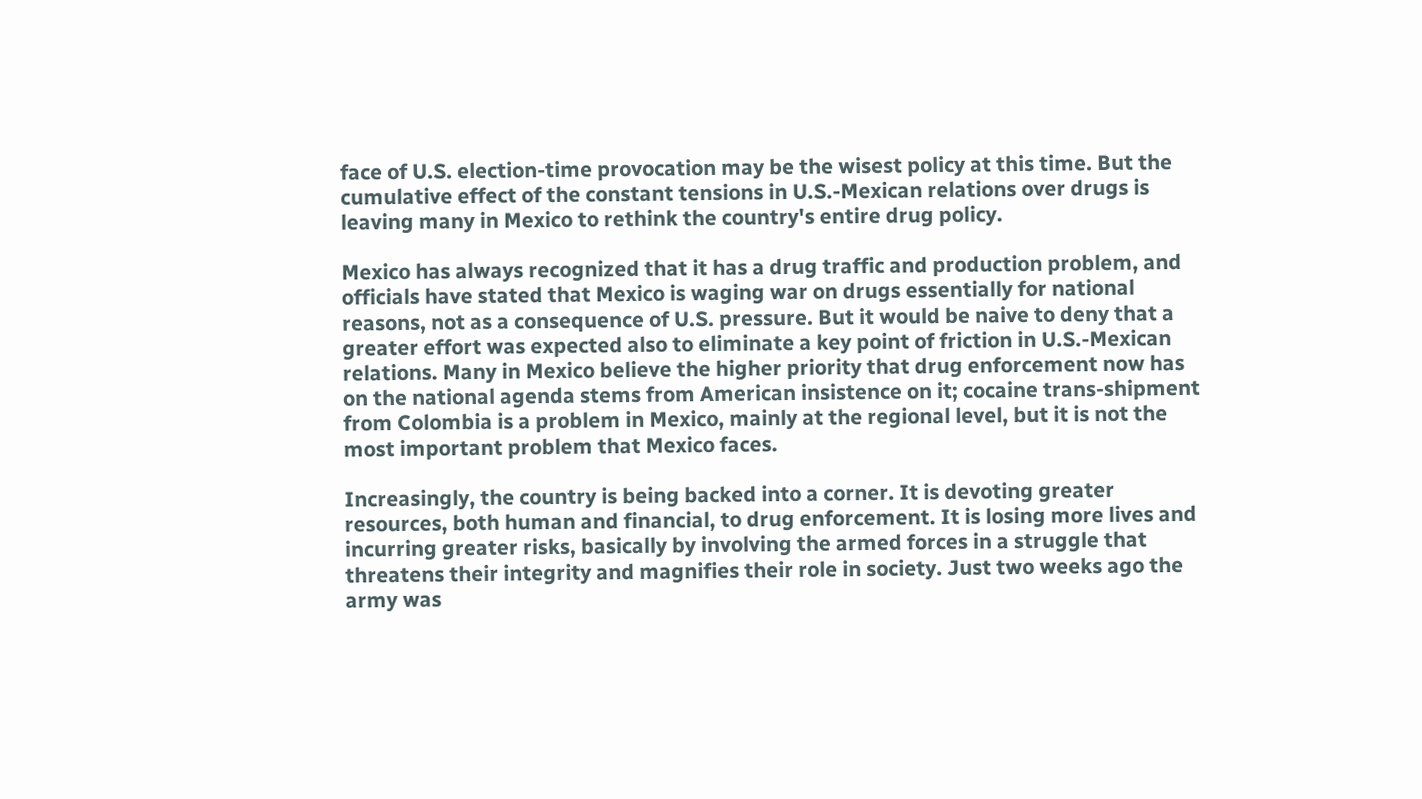face of U.S. election-time provocation may be the wisest policy at this time. But the cumulative effect of the constant tensions in U.S.-Mexican relations over drugs is leaving many in Mexico to rethink the country's entire drug policy.

Mexico has always recognized that it has a drug traffic and production problem, and officials have stated that Mexico is waging war on drugs essentially for national reasons, not as a consequence of U.S. pressure. But it would be naive to deny that a greater effort was expected also to eliminate a key point of friction in U.S.-Mexican relations. Many in Mexico believe the higher priority that drug enforcement now has on the national agenda stems from American insistence on it; cocaine trans-shipment from Colombia is a problem in Mexico, mainly at the regional level, but it is not the most important problem that Mexico faces.

Increasingly, the country is being backed into a corner. It is devoting greater resources, both human and financial, to drug enforcement. It is losing more lives and incurring greater risks, basically by involving the armed forces in a struggle that threatens their integrity and magnifies their role in society. Just two weeks ago the army was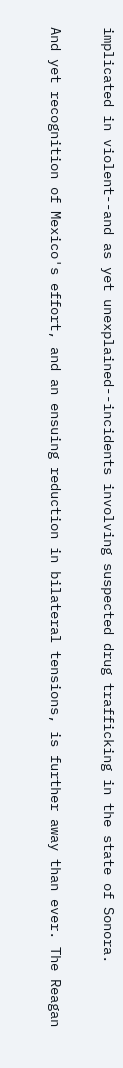implicated in violent--and as yet unexplained--incidents involving suspected drug trafficking in the state of Sonora.

And yet recognition of Mexico's effort, and an ensuing reduction in bilateral tensions, is further away than ever. The Reagan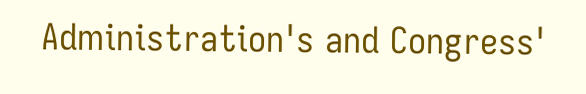Administration's and Congress'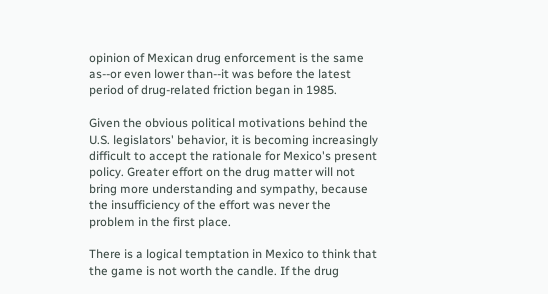opinion of Mexican drug enforcement is the same as--or even lower than--it was before the latest period of drug-related friction began in 1985.

Given the obvious political motivations behind the U.S. legislators' behavior, it is becoming increasingly difficult to accept the rationale for Mexico's present policy. Greater effort on the drug matter will not bring more understanding and sympathy, because the insufficiency of the effort was never the problem in the first place.

There is a logical temptation in Mexico to think that the game is not worth the candle. If the drug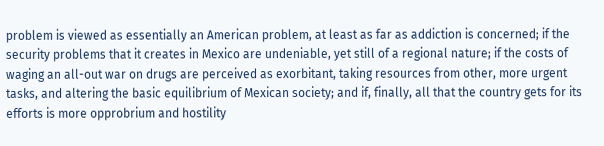problem is viewed as essentially an American problem, at least as far as addiction is concerned; if the security problems that it creates in Mexico are undeniable, yet still of a regional nature; if the costs of waging an all-out war on drugs are perceived as exorbitant, taking resources from other, more urgent tasks, and altering the basic equilibrium of Mexican society; and if, finally, all that the country gets for its efforts is more opprobrium and hostility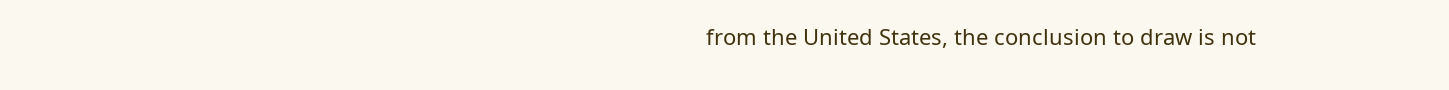from the United States, the conclusion to draw is not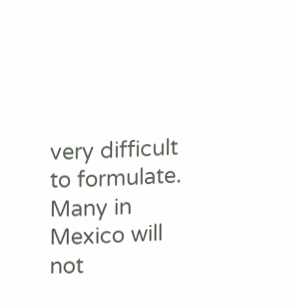very difficult to formulate. Many in Mexico will not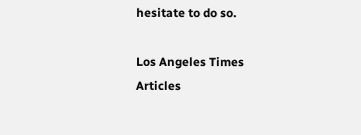hesitate to do so.

Los Angeles Times Articles